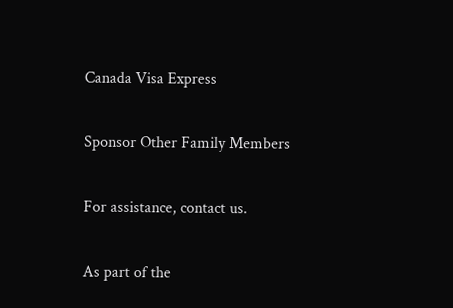Canada Visa Express

Sponsor Other Family Members

For assistance, contact us.

As part of the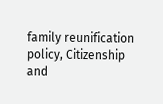family reunification policy, Citizenship and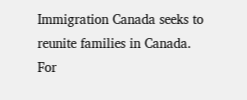Immigration Canada seeks to reunite families in Canada. For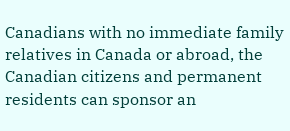Canadians with no immediate family relatives in Canada or abroad, the Canadian citizens and permanent residents can sponsor an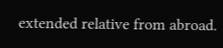extended relative from abroad.